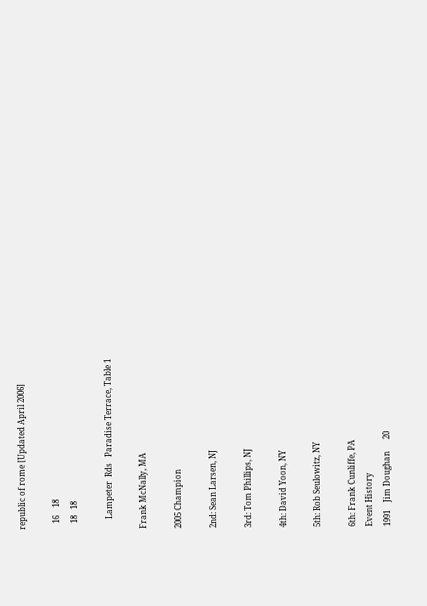republic of rome [Updated April 2006]

   16    18
   18   18

     Lampeter  Rds   Paradise Terrace, Table 1

Frank McNally, MA

2005 Champion

2nd: Sean Larsen, NJ

3rd: Tom Phillips, NJ

4th: David Yoon, NY

5th: Rob Seulowitz, NY

6th: Frank Cunliffe, PA
Event History
1991    Jim Doughan      20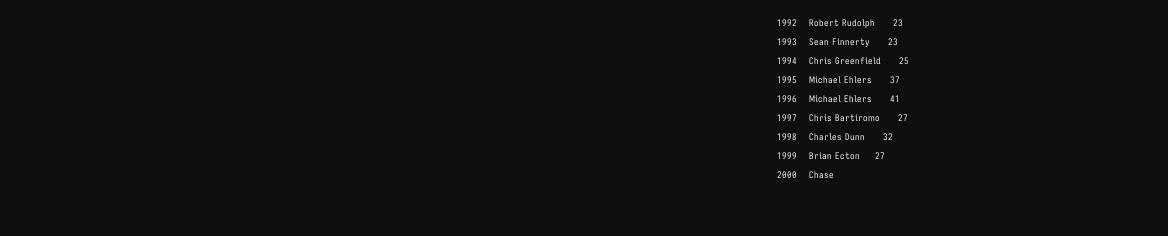1992    Robert Rudolph      23
1993    Sean Finnerty      23
1994    Chris Greenfield      25
1995    Michael Ehlers      37
1996    Michael Ehlers      41
1997    Chris Bartiromo      27
1998    Charles Dunn      32
1999    Brian Ecton     27
2000    Chase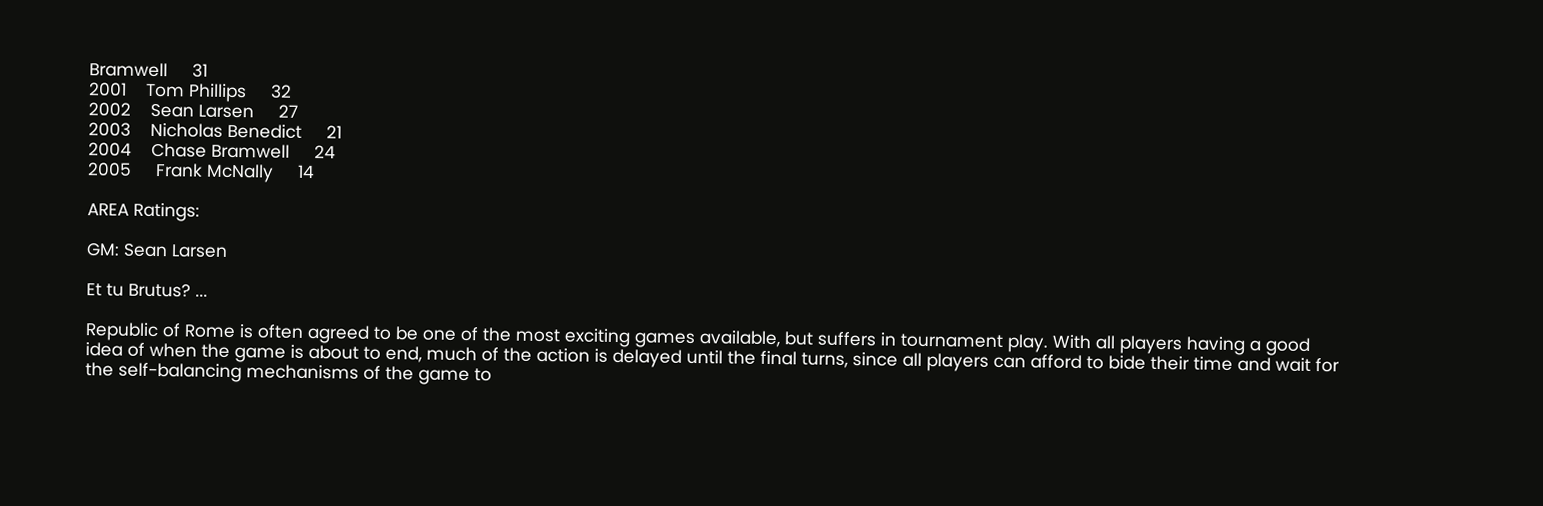Bramwell     31
2001    Tom Phillips     32
2002    Sean Larsen     27
2003    Nicholas Benedict     21
2004    Chase Bramwell     24
2005     Frank McNally     14

AREA Ratings:

GM: Sean Larsen

Et tu Brutus? ...

Republic of Rome is often agreed to be one of the most exciting games available, but suffers in tournament play. With all players having a good idea of when the game is about to end, much of the action is delayed until the final turns, since all players can afford to bide their time and wait for the self-balancing mechanisms of the game to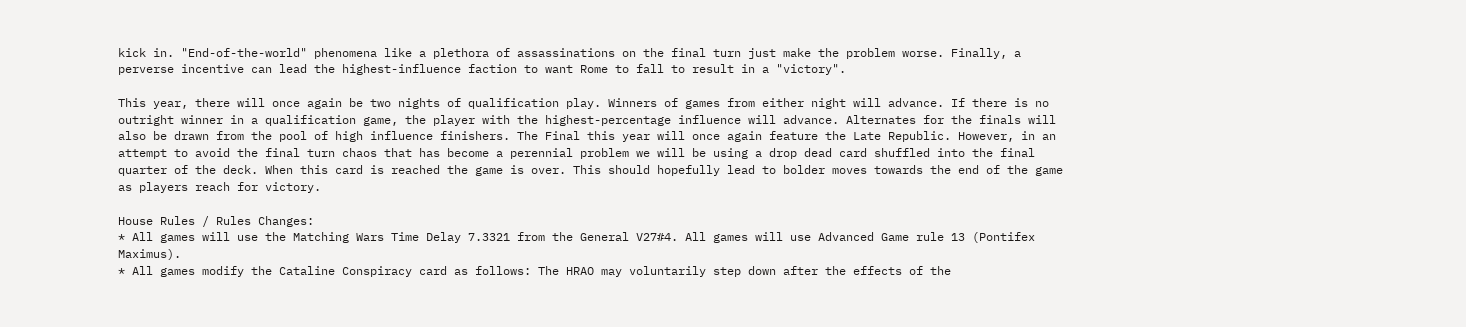kick in. "End-of-the-world" phenomena like a plethora of assassinations on the final turn just make the problem worse. Finally, a perverse incentive can lead the highest-influence faction to want Rome to fall to result in a "victory".

This year, there will once again be two nights of qualification play. Winners of games from either night will advance. If there is no outright winner in a qualification game, the player with the highest-percentage influence will advance. Alternates for the finals will also be drawn from the pool of high influence finishers. The Final this year will once again feature the Late Republic. However, in an attempt to avoid the final turn chaos that has become a perennial problem we will be using a drop dead card shuffled into the final quarter of the deck. When this card is reached the game is over. This should hopefully lead to bolder moves towards the end of the game as players reach for victory.

House Rules / Rules Changes:
* All games will use the Matching Wars Time Delay 7.3321 from the General V27#4. All games will use Advanced Game rule 13 (Pontifex Maximus).
* All games modify the Cataline Conspiracy card as follows: The HRAO may voluntarily step down after the effects of the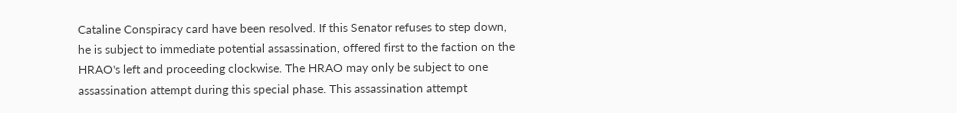Cataline Conspiracy card have been resolved. If this Senator refuses to step down, he is subject to immediate potential assassination, offered first to the faction on the HRAO's left and proceeding clockwise. The HRAO may only be subject to one
assassination attempt during this special phase. This assassination attempt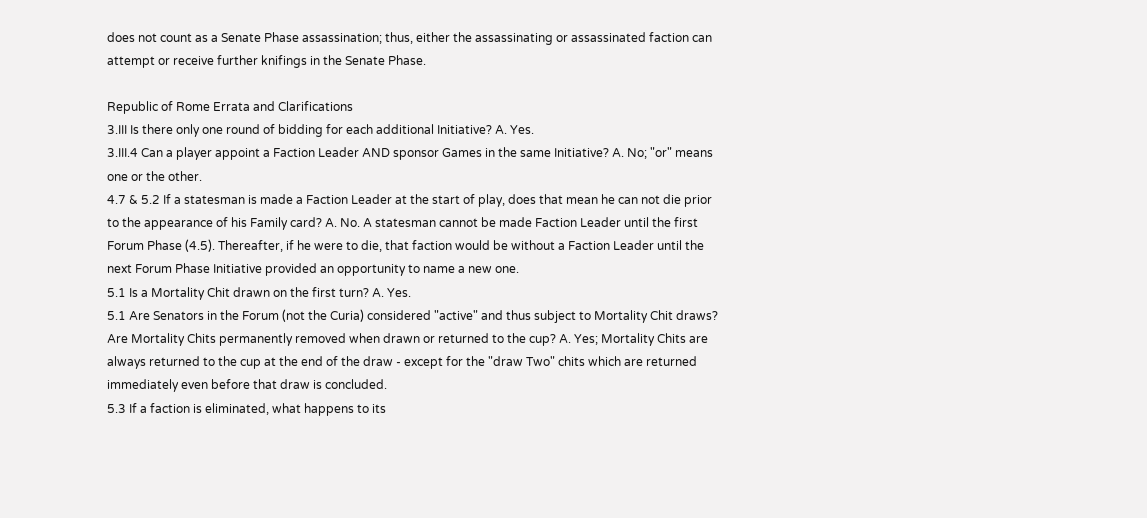does not count as a Senate Phase assassination; thus, either the assassinating or assassinated faction can attempt or receive further knifings in the Senate Phase.

Republic of Rome Errata and Clarifications
3.III Is there only one round of bidding for each additional Initiative? A. Yes.
3.III.4 Can a player appoint a Faction Leader AND sponsor Games in the same Initiative? A. No; "or" means one or the other.
4.7 & 5.2 If a statesman is made a Faction Leader at the start of play, does that mean he can not die prior to the appearance of his Family card? A. No. A statesman cannot be made Faction Leader until the first Forum Phase (4.5). Thereafter, if he were to die, that faction would be without a Faction Leader until the next Forum Phase Initiative provided an opportunity to name a new one.
5.1 Is a Mortality Chit drawn on the first turn? A. Yes.
5.1 Are Senators in the Forum (not the Curia) considered "active" and thus subject to Mortality Chit draws? Are Mortality Chits permanently removed when drawn or returned to the cup? A. Yes; Mortality Chits are always returned to the cup at the end of the draw - except for the "draw Two" chits which are returned immediately even before that draw is concluded.
5.3 If a faction is eliminated, what happens to its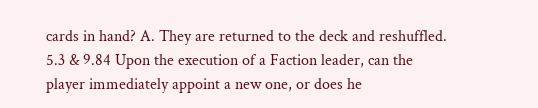cards in hand? A. They are returned to the deck and reshuffled.
5.3 & 9.84 Upon the execution of a Faction leader, can the player immediately appoint a new one, or does he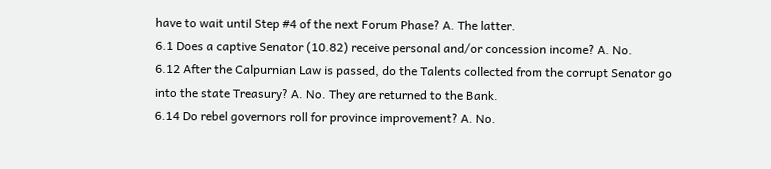have to wait until Step #4 of the next Forum Phase? A. The latter.
6.1 Does a captive Senator (10.82) receive personal and/or concession income? A. No.
6.12 After the Calpurnian Law is passed, do the Talents collected from the corrupt Senator go into the state Treasury? A. No. They are returned to the Bank.
6.14 Do rebel governors roll for province improvement? A. No.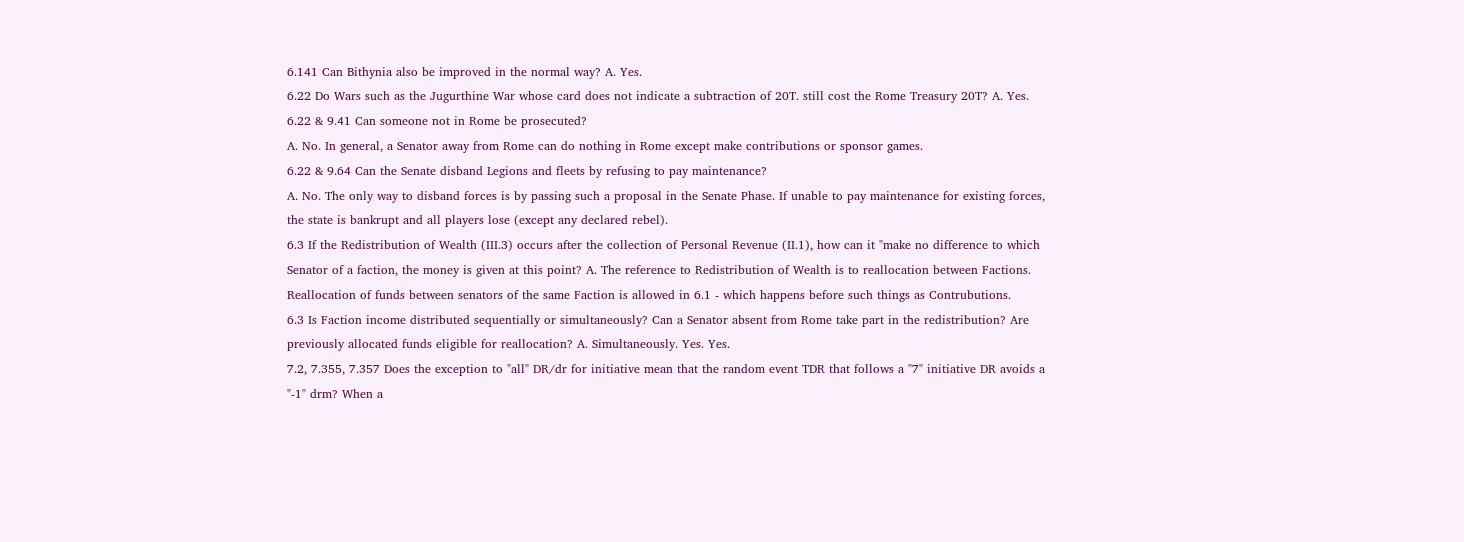6.141 Can Bithynia also be improved in the normal way? A. Yes.
6.22 Do Wars such as the Jugurthine War whose card does not indicate a subtraction of 20T. still cost the Rome Treasury 20T? A. Yes.
6.22 & 9.41 Can someone not in Rome be prosecuted?
A. No. In general, a Senator away from Rome can do nothing in Rome except make contributions or sponsor games.
6.22 & 9.64 Can the Senate disband Legions and fleets by refusing to pay maintenance?
A. No. The only way to disband forces is by passing such a proposal in the Senate Phase. If unable to pay maintenance for existing forces, the state is bankrupt and all players lose (except any declared rebel).
6.3 If the Redistribution of Wealth (III.3) occurs after the collection of Personal Revenue (II.1), how can it "make no difference to which Senator of a faction, the money is given at this point? A. The reference to Redistribution of Wealth is to reallocation between Factions. Reallocation of funds between senators of the same Faction is allowed in 6.1 - which happens before such things as Contrubutions.
6.3 Is Faction income distributed sequentially or simultaneously? Can a Senator absent from Rome take part in the redistribution? Are previously allocated funds eligible for reallocation? A. Simultaneously. Yes. Yes.
7.2, 7.355, 7.357 Does the exception to "all" DR/dr for initiative mean that the random event TDR that follows a "7" initiative DR avoids a "-1" drm? When a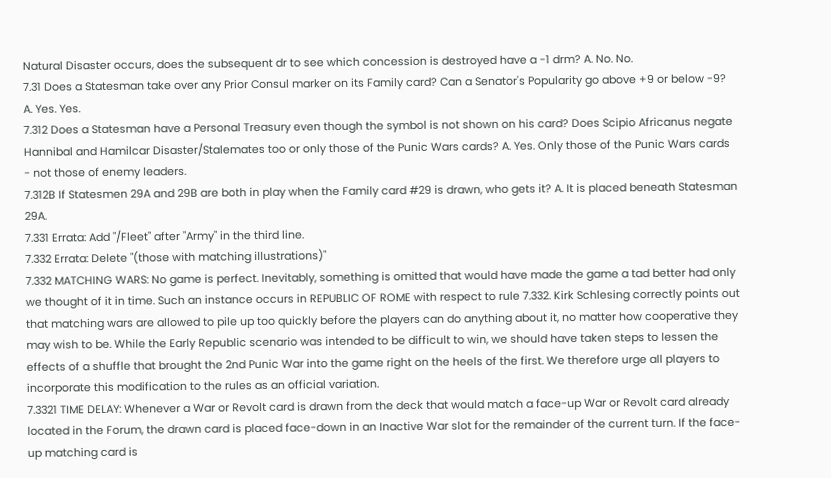Natural Disaster occurs, does the subsequent dr to see which concession is destroyed have a -1 drm? A. No. No.
7.31 Does a Statesman take over any Prior Consul marker on its Family card? Can a Senator's Popularity go above +9 or below -9? A. Yes. Yes.
7.312 Does a Statesman have a Personal Treasury even though the symbol is not shown on his card? Does Scipio Africanus negate Hannibal and Hamilcar Disaster/Stalemates too or only those of the Punic Wars cards? A. Yes. Only those of the Punic Wars cards - not those of enemy leaders.
7.312B If Statesmen 29A and 29B are both in play when the Family card #29 is drawn, who gets it? A. It is placed beneath Statesman 29A.
7.331 Errata: Add "/Fleet" after "Army" in the third line.
7.332 Errata: Delete "(those with matching illustrations)"
7.332 MATCHING WARS: No game is perfect. Inevitably, something is omitted that would have made the game a tad better had only we thought of it in time. Such an instance occurs in REPUBLIC OF ROME with respect to rule 7.332. Kirk Schlesing correctly points out that matching wars are allowed to pile up too quickly before the players can do anything about it, no matter how cooperative they may wish to be. While the Early Republic scenario was intended to be difficult to win, we should have taken steps to lessen the effects of a shuffle that brought the 2nd Punic War into the game right on the heels of the first. We therefore urge all players to incorporate this modification to the rules as an official variation.
7.3321 TIME DELAY: Whenever a War or Revolt card is drawn from the deck that would match a face-up War or Revolt card already located in the Forum, the drawn card is placed face-down in an Inactive War slot for the remainder of the current turn. If the face-up matching card is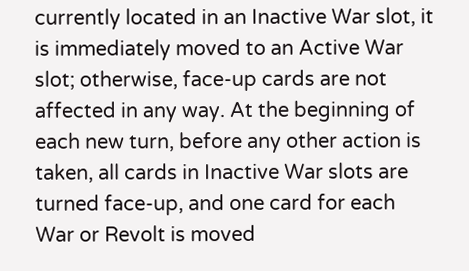currently located in an Inactive War slot, it is immediately moved to an Active War slot; otherwise, face-up cards are not affected in any way. At the beginning of each new turn, before any other action is taken, all cards in Inactive War slots are turned face-up, and one card for each War or Revolt is moved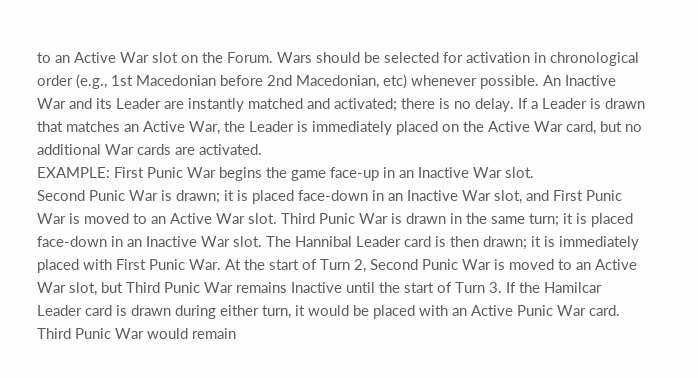to an Active War slot on the Forum. Wars should be selected for activation in chronological order (e.g., 1st Macedonian before 2nd Macedonian, etc) whenever possible. An Inactive War and its Leader are instantly matched and activated; there is no delay. If a Leader is drawn that matches an Active War, the Leader is immediately placed on the Active War card, but no additional War cards are activated.
EXAMPLE: First Punic War begins the game face-up in an Inactive War slot.
Second Punic War is drawn; it is placed face-down in an Inactive War slot, and First Punic War is moved to an Active War slot. Third Punic War is drawn in the same turn; it is placed face-down in an Inactive War slot. The Hannibal Leader card is then drawn; it is immediately placed with First Punic War. At the start of Turn 2, Second Punic War is moved to an Active War slot, but Third Punic War remains Inactive until the start of Turn 3. If the Hamilcar Leader card is drawn during either turn, it would be placed with an Active Punic War card. Third Punic War would remain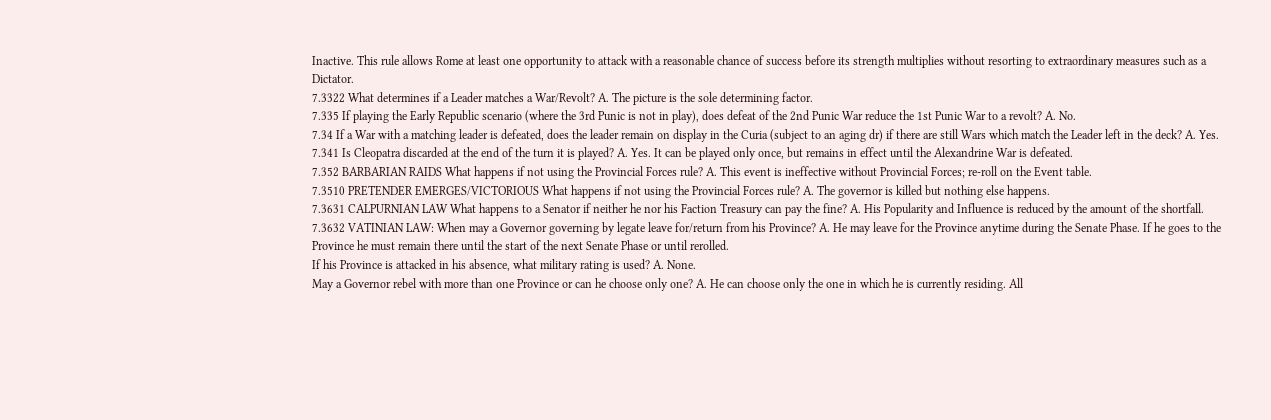Inactive. This rule allows Rome at least one opportunity to attack with a reasonable chance of success before its strength multiplies without resorting to extraordinary measures such as a Dictator.
7.3322 What determines if a Leader matches a War/Revolt? A. The picture is the sole determining factor.
7.335 If playing the Early Republic scenario (where the 3rd Punic is not in play), does defeat of the 2nd Punic War reduce the 1st Punic War to a revolt? A. No.
7.34 If a War with a matching leader is defeated, does the leader remain on display in the Curia (subject to an aging dr) if there are still Wars which match the Leader left in the deck? A. Yes.
7.341 Is Cleopatra discarded at the end of the turn it is played? A. Yes. It can be played only once, but remains in effect until the Alexandrine War is defeated.
7.352 BARBARIAN RAIDS What happens if not using the Provincial Forces rule? A. This event is ineffective without Provincial Forces; re-roll on the Event table.
7.3510 PRETENDER EMERGES/VICTORIOUS What happens if not using the Provincial Forces rule? A. The governor is killed but nothing else happens.
7.3631 CALPURNIAN LAW What happens to a Senator if neither he nor his Faction Treasury can pay the fine? A. His Popularity and Influence is reduced by the amount of the shortfall.
7.3632 VATINIAN LAW: When may a Governor governing by legate leave for/return from his Province? A. He may leave for the Province anytime during the Senate Phase. If he goes to the Province he must remain there until the start of the next Senate Phase or until rerolled.
If his Province is attacked in his absence, what military rating is used? A. None.
May a Governor rebel with more than one Province or can he choose only one? A. He can choose only the one in which he is currently residing. All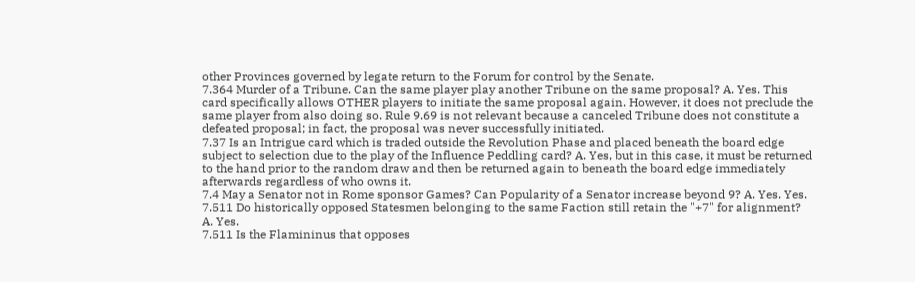other Provinces governed by legate return to the Forum for control by the Senate.
7.364 Murder of a Tribune. Can the same player play another Tribune on the same proposal? A. Yes. This card specifically allows OTHER players to initiate the same proposal again. However, it does not preclude the same player from also doing so. Rule 9.69 is not relevant because a canceled Tribune does not constitute a defeated proposal; in fact, the proposal was never successfully initiated.
7.37 Is an Intrigue card which is traded outside the Revolution Phase and placed beneath the board edge subject to selection due to the play of the Influence Peddling card? A. Yes, but in this case, it must be returned to the hand prior to the random draw and then be returned again to beneath the board edge immediately afterwards regardless of who owns it.
7.4 May a Senator not in Rome sponsor Games? Can Popularity of a Senator increase beyond 9? A. Yes. Yes.
7.511 Do historically opposed Statesmen belonging to the same Faction still retain the "+7" for alignment? A. Yes.
7.511 Is the Flamininus that opposes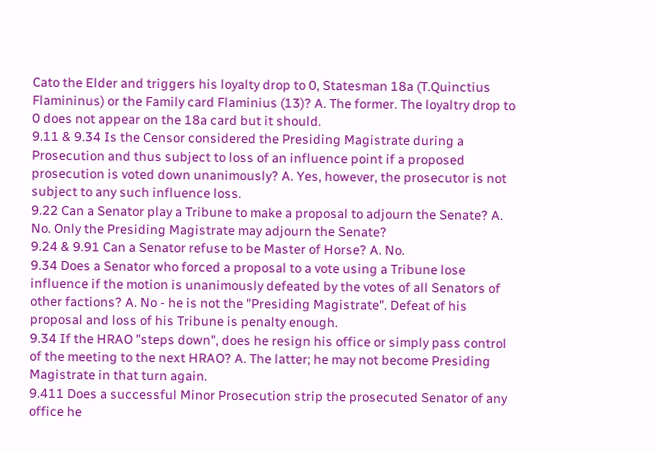Cato the Elder and triggers his loyalty drop to 0, Statesman 18a (T.Quinctius Flamininus) or the Family card Flaminius (13)? A. The former. The loyaltry drop to 0 does not appear on the 18a card but it should.
9.11 & 9.34 Is the Censor considered the Presiding Magistrate during a Prosecution and thus subject to loss of an influence point if a proposed prosecution is voted down unanimously? A. Yes, however, the prosecutor is not subject to any such influence loss.
9.22 Can a Senator play a Tribune to make a proposal to adjourn the Senate? A. No. Only the Presiding Magistrate may adjourn the Senate?
9.24 & 9.91 Can a Senator refuse to be Master of Horse? A. No.
9.34 Does a Senator who forced a proposal to a vote using a Tribune lose influence if the motion is unanimously defeated by the votes of all Senators of other factions? A. No - he is not the "Presiding Magistrate". Defeat of his proposal and loss of his Tribune is penalty enough.
9.34 If the HRAO "steps down", does he resign his office or simply pass control of the meeting to the next HRAO? A. The latter; he may not become Presiding Magistrate in that turn again.
9.411 Does a successful Minor Prosecution strip the prosecuted Senator of any office he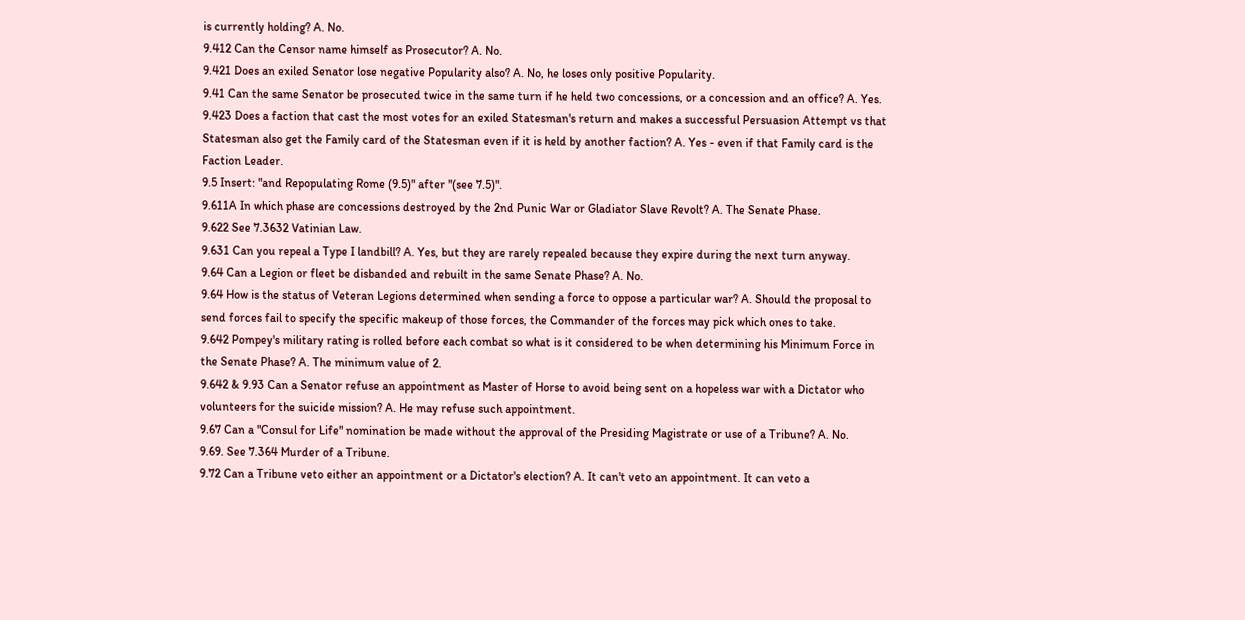is currently holding? A. No.
9.412 Can the Censor name himself as Prosecutor? A. No.
9.421 Does an exiled Senator lose negative Popularity also? A. No, he loses only positive Popularity.
9.41 Can the same Senator be prosecuted twice in the same turn if he held two concessions, or a concession and an office? A. Yes.
9.423 Does a faction that cast the most votes for an exiled Statesman's return and makes a successful Persuasion Attempt vs that Statesman also get the Family card of the Statesman even if it is held by another faction? A. Yes - even if that Family card is the Faction Leader.
9.5 Insert: "and Repopulating Rome (9.5)" after "(see 7.5)".
9.611A In which phase are concessions destroyed by the 2nd Punic War or Gladiator Slave Revolt? A. The Senate Phase.
9.622 See 7.3632 Vatinian Law.
9.631 Can you repeal a Type I landbill? A. Yes, but they are rarely repealed because they expire during the next turn anyway.
9.64 Can a Legion or fleet be disbanded and rebuilt in the same Senate Phase? A. No.
9.64 How is the status of Veteran Legions determined when sending a force to oppose a particular war? A. Should the proposal to send forces fail to specify the specific makeup of those forces, the Commander of the forces may pick which ones to take.
9.642 Pompey's military rating is rolled before each combat so what is it considered to be when determining his Minimum Force in the Senate Phase? A. The minimum value of 2.
9.642 & 9.93 Can a Senator refuse an appointment as Master of Horse to avoid being sent on a hopeless war with a Dictator who volunteers for the suicide mission? A. He may refuse such appointment.
9.67 Can a "Consul for Life" nomination be made without the approval of the Presiding Magistrate or use of a Tribune? A. No.
9.69. See 7.364 Murder of a Tribune.
9.72 Can a Tribune veto either an appointment or a Dictator's election? A. It can't veto an appointment. It can veto a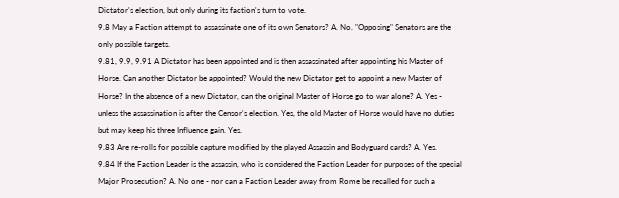Dictator's election, but only during its faction's turn to vote.
9.8 May a Faction attempt to assassinate one of its own Senators? A. No. "Opposing" Senators are the only possible targets.
9.81, 9.9, 9.91 A Dictator has been appointed and is then assassinated after appointing his Master of Horse. Can another Dictator be appointed? Would the new Dictator get to appoint a new Master of Horse? In the absence of a new Dictator, can the original Master of Horse go to war alone? A. Yes - unless the assassination is after the Censor's election. Yes, the old Master of Horse would have no duties but may keep his three Influence gain. Yes.
9.83 Are re-rolls for possible capture modified by the played Assassin and Bodyguard cards? A. Yes.
9.84 If the Faction Leader is the assassin, who is considered the Faction Leader for purposes of the special Major Prosecution? A. No one - nor can a Faction Leader away from Rome be recalled for such a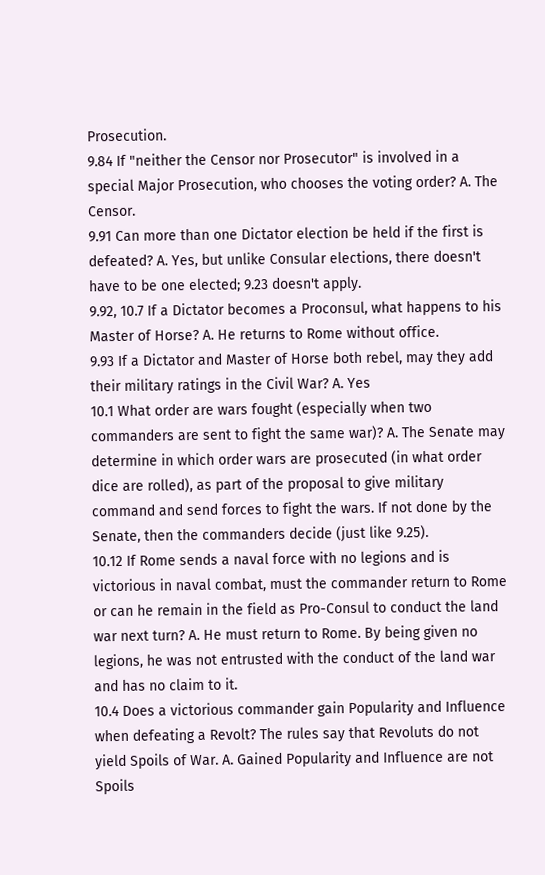Prosecution.
9.84 If "neither the Censor nor Prosecutor" is involved in a special Major Prosecution, who chooses the voting order? A. The Censor.
9.91 Can more than one Dictator election be held if the first is defeated? A. Yes, but unlike Consular elections, there doesn't have to be one elected; 9.23 doesn't apply.
9.92, 10.7 If a Dictator becomes a Proconsul, what happens to his Master of Horse? A. He returns to Rome without office.
9.93 If a Dictator and Master of Horse both rebel, may they add their military ratings in the Civil War? A. Yes
10.1 What order are wars fought (especially when two commanders are sent to fight the same war)? A. The Senate may determine in which order wars are prosecuted (in what order dice are rolled), as part of the proposal to give military command and send forces to fight the wars. If not done by the Senate, then the commanders decide (just like 9.25).
10.12 If Rome sends a naval force with no legions and is victorious in naval combat, must the commander return to Rome or can he remain in the field as Pro-Consul to conduct the land war next turn? A. He must return to Rome. By being given no legions, he was not entrusted with the conduct of the land war and has no claim to it.
10.4 Does a victorious commander gain Popularity and Influence when defeating a Revolt? The rules say that Revoluts do not yield Spoils of War. A. Gained Popularity and Influence are not Spoils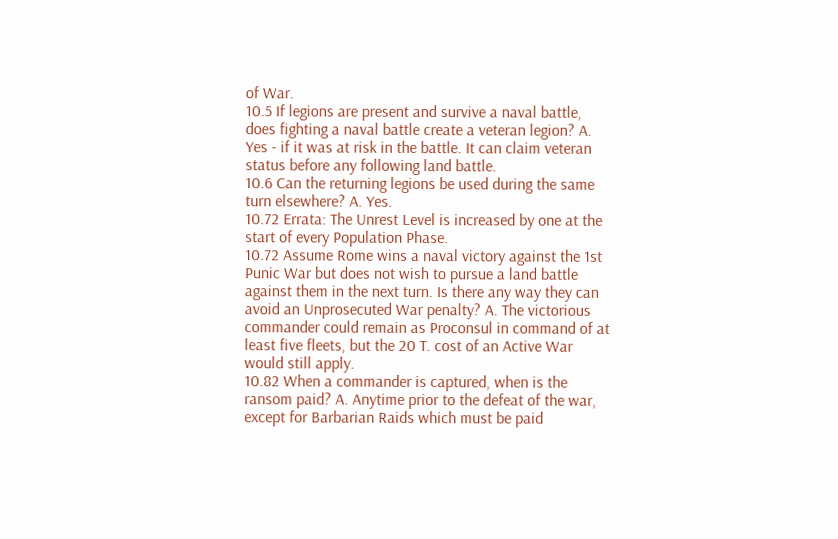of War.
10.5 If legions are present and survive a naval battle, does fighting a naval battle create a veteran legion? A. Yes - if it was at risk in the battle. It can claim veteran status before any following land battle.
10.6 Can the returning legions be used during the same turn elsewhere? A. Yes.
10.72 Errata: The Unrest Level is increased by one at the start of every Population Phase.
10.72 Assume Rome wins a naval victory against the 1st Punic War but does not wish to pursue a land battle against them in the next turn. Is there any way they can avoid an Unprosecuted War penalty? A. The victorious commander could remain as Proconsul in command of at least five fleets, but the 20 T. cost of an Active War would still apply.
10.82 When a commander is captured, when is the ransom paid? A. Anytime prior to the defeat of the war, except for Barbarian Raids which must be paid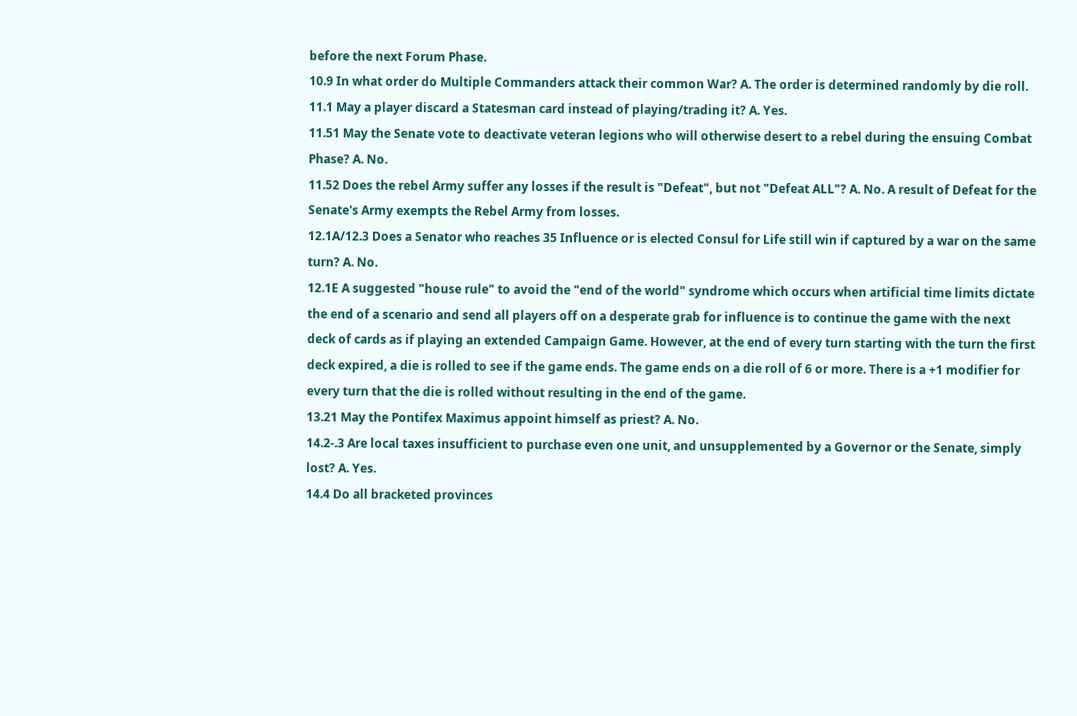before the next Forum Phase.
10.9 In what order do Multiple Commanders attack their common War? A. The order is determined randomly by die roll.
11.1 May a player discard a Statesman card instead of playing/trading it? A. Yes.
11.51 May the Senate vote to deactivate veteran legions who will otherwise desert to a rebel during the ensuing Combat Phase? A. No.
11.52 Does the rebel Army suffer any losses if the result is "Defeat", but not "Defeat ALL"? A. No. A result of Defeat for the Senate's Army exempts the Rebel Army from losses.
12.1A/12.3 Does a Senator who reaches 35 Influence or is elected Consul for Life still win if captured by a war on the same turn? A. No.
12.1E A suggested "house rule" to avoid the "end of the world" syndrome which occurs when artificial time limits dictate the end of a scenario and send all players off on a desperate grab for influence is to continue the game with the next deck of cards as if playing an extended Campaign Game. However, at the end of every turn starting with the turn the first deck expired, a die is rolled to see if the game ends. The game ends on a die roll of 6 or more. There is a +1 modifier for every turn that the die is rolled without resulting in the end of the game.
13.21 May the Pontifex Maximus appoint himself as priest? A. No.
14.2-.3 Are local taxes insufficient to purchase even one unit, and unsupplemented by a Governor or the Senate, simply lost? A. Yes.
14.4 Do all bracketed provinces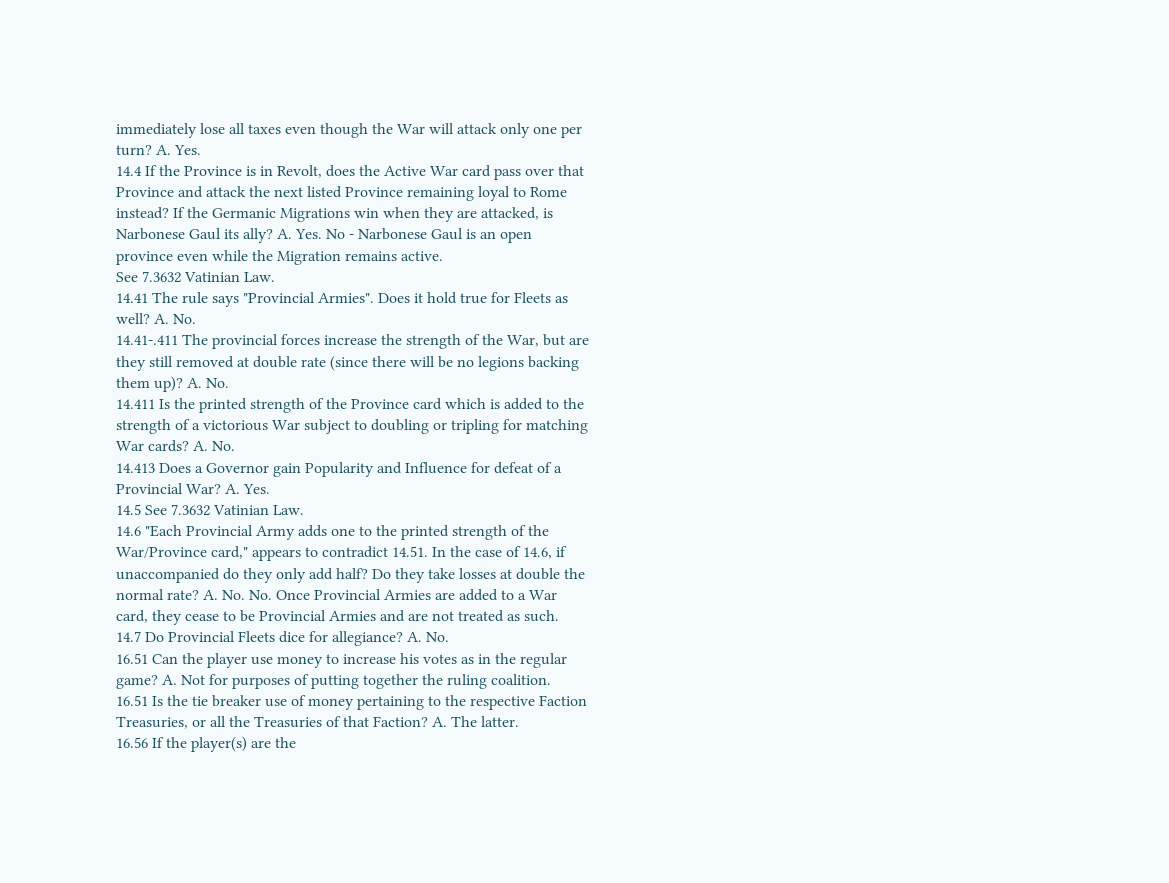immediately lose all taxes even though the War will attack only one per turn? A. Yes.
14.4 If the Province is in Revolt, does the Active War card pass over that Province and attack the next listed Province remaining loyal to Rome instead? If the Germanic Migrations win when they are attacked, is Narbonese Gaul its ally? A. Yes. No - Narbonese Gaul is an open province even while the Migration remains active.
See 7.3632 Vatinian Law.
14.41 The rule says "Provincial Armies". Does it hold true for Fleets as well? A. No.
14.41-.411 The provincial forces increase the strength of the War, but are they still removed at double rate (since there will be no legions backing them up)? A. No.
14.411 Is the printed strength of the Province card which is added to the strength of a victorious War subject to doubling or tripling for matching War cards? A. No.
14.413 Does a Governor gain Popularity and Influence for defeat of a Provincial War? A. Yes.
14.5 See 7.3632 Vatinian Law.
14.6 "Each Provincial Army adds one to the printed strength of the War/Province card," appears to contradict 14.51. In the case of 14.6, if unaccompanied do they only add half? Do they take losses at double the normal rate? A. No. No. Once Provincial Armies are added to a War card, they cease to be Provincial Armies and are not treated as such.
14.7 Do Provincial Fleets dice for allegiance? A. No.
16.51 Can the player use money to increase his votes as in the regular game? A. Not for purposes of putting together the ruling coalition.
16.51 Is the tie breaker use of money pertaining to the respective Faction Treasuries, or all the Treasuries of that Faction? A. The latter.
16.56 If the player(s) are the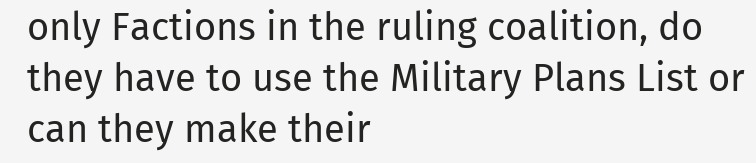only Factions in the ruling coalition, do they have to use the Military Plans List or can they make their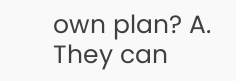own plan? A. They can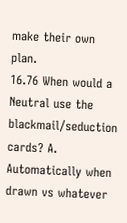make their own plan.
16.76 When would a Neutral use the blackmail/seduction cards? A. Automatically when drawn vs whatever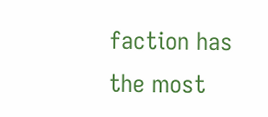faction has the most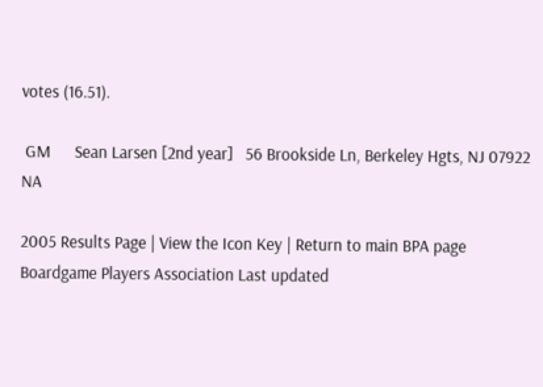votes (16.51).

 GM      Sean Larsen [2nd year]   56 Brookside Ln, Berkeley Hgts, NJ 07922   NA

2005 Results Page | View the Icon Key | Return to main BPA page
Boardgame Players Association Last updated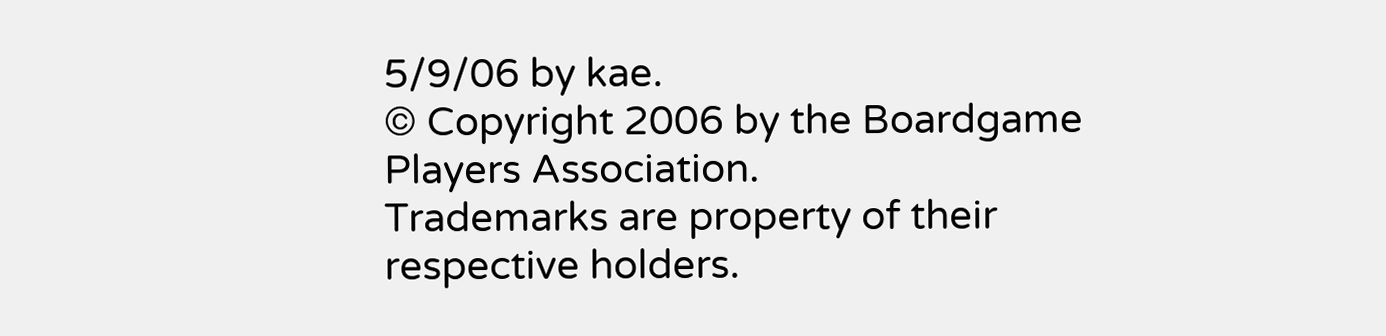5/9/06 by kae.
© Copyright 2006 by the Boardgame Players Association.
Trademarks are property of their respective holders.